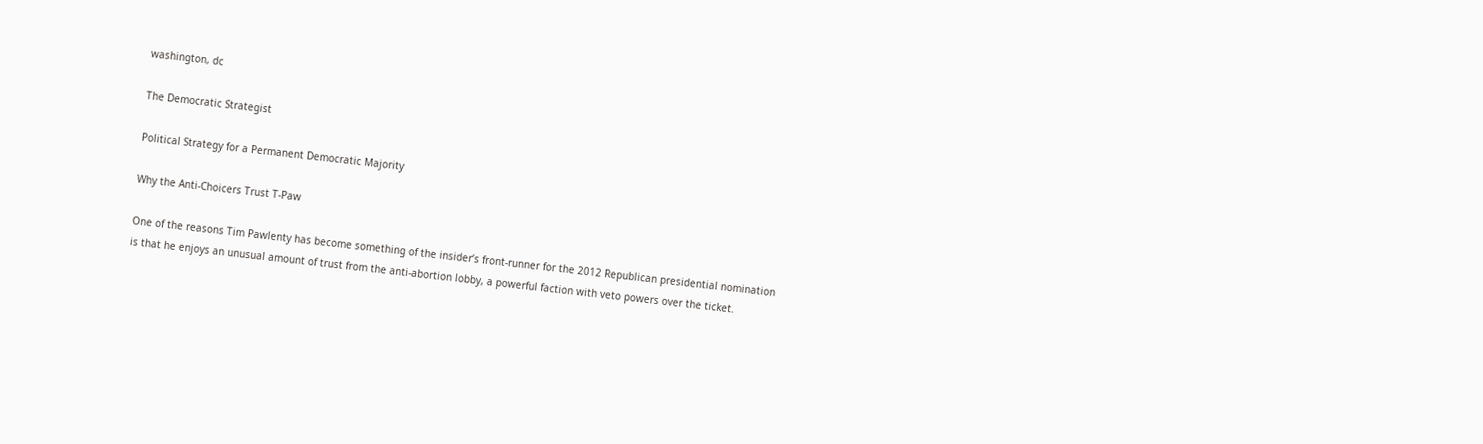washington, dc

The Democratic Strategist

Political Strategy for a Permanent Democratic Majority

Why the Anti-Choicers Trust T-Paw

One of the reasons Tim Pawlenty has become something of the insider’s front-runner for the 2012 Republican presidential nomination is that he enjoys an unusual amount of trust from the anti-abortion lobby, a powerful faction with veto powers over the ticket.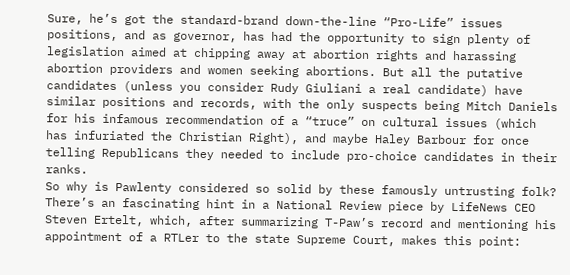Sure, he’s got the standard-brand down-the-line “Pro-Life” issues positions, and as governor, has had the opportunity to sign plenty of legislation aimed at chipping away at abortion rights and harassing abortion providers and women seeking abortions. But all the putative candidates (unless you consider Rudy Giuliani a real candidate) have similar positions and records, with the only suspects being Mitch Daniels for his infamous recommendation of a “truce” on cultural issues (which has infuriated the Christian Right), and maybe Haley Barbour for once telling Republicans they needed to include pro-choice candidates in their ranks.
So why is Pawlenty considered so solid by these famously untrusting folk? There’s an fascinating hint in a National Review piece by LifeNews CEO Steven Ertelt, which, after summarizing T-Paw’s record and mentioning his appointment of a RTLer to the state Supreme Court, makes this point: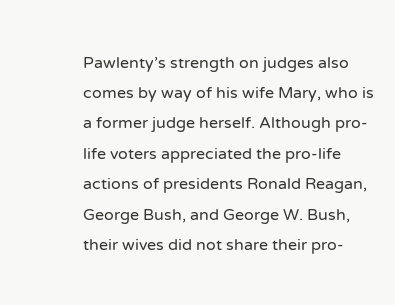Pawlenty’s strength on judges also comes by way of his wife Mary, who is a former judge herself. Although pro-life voters appreciated the pro-life actions of presidents Ronald Reagan, George Bush, and George W. Bush, their wives did not share their pro-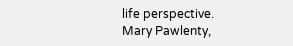life perspective. Mary Pawlenty,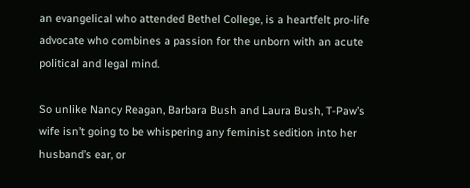an evangelical who attended Bethel College, is a heartfelt pro-life advocate who combines a passion for the unborn with an acute political and legal mind.

So unlike Nancy Reagan, Barbara Bush and Laura Bush, T-Paw’s wife isn’t going to be whispering any feminist sedition into her husband’s ear, or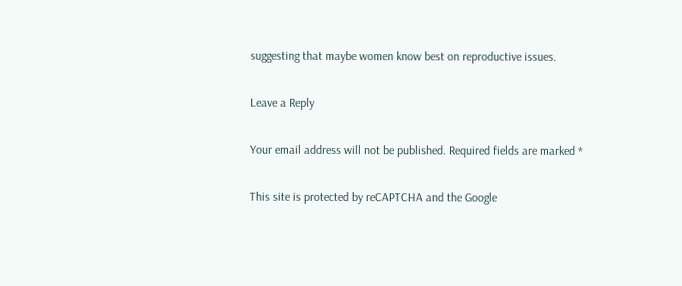suggesting that maybe women know best on reproductive issues.

Leave a Reply

Your email address will not be published. Required fields are marked *

This site is protected by reCAPTCHA and the Google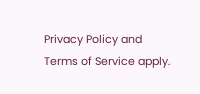Privacy Policy and Terms of Service apply.